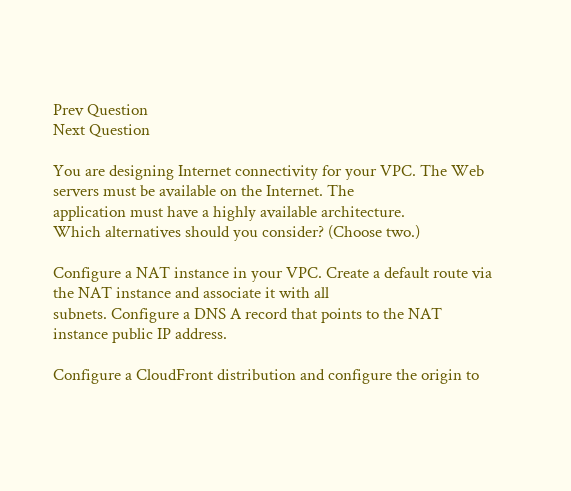Prev Question
Next Question

You are designing Internet connectivity for your VPC. The Web servers must be available on the Internet. The
application must have a highly available architecture.
Which alternatives should you consider? (Choose two.)

Configure a NAT instance in your VPC. Create a default route via the NAT instance and associate it with all
subnets. Configure a DNS A record that points to the NAT instance public IP address.

Configure a CloudFront distribution and configure the origin to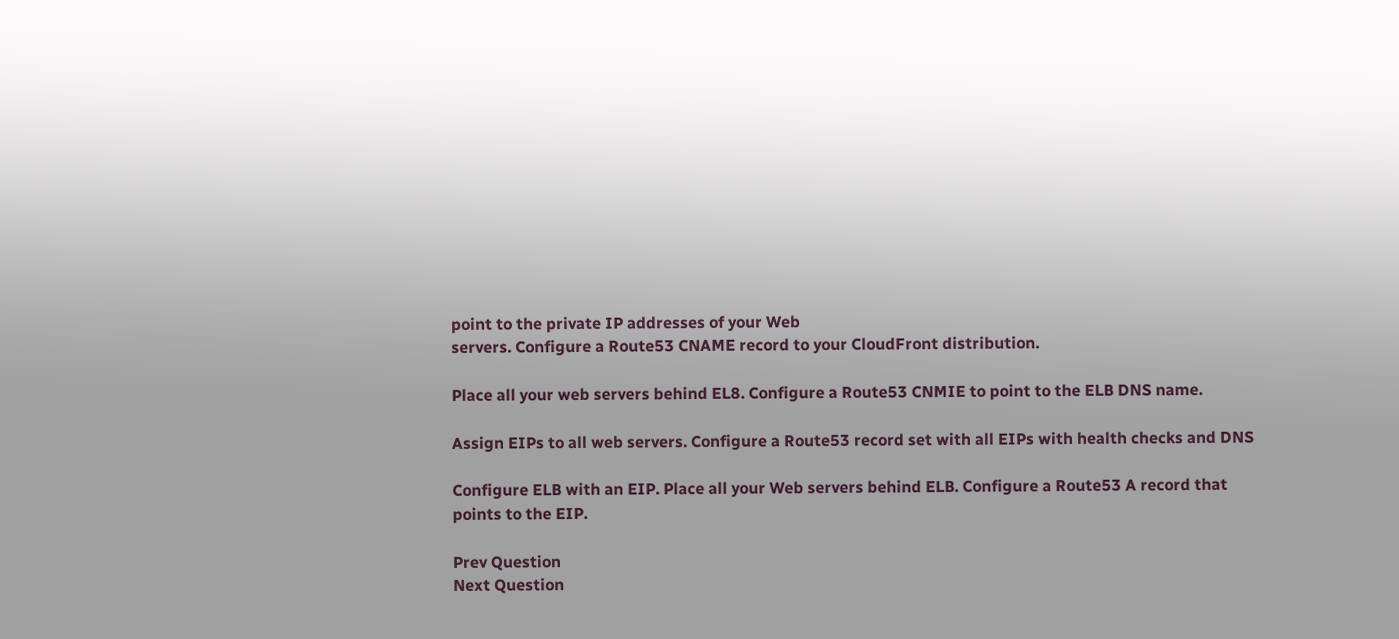point to the private IP addresses of your Web
servers. Configure a Route53 CNAME record to your CloudFront distribution.

Place all your web servers behind EL8. Configure a Route53 CNMIE to point to the ELB DNS name.

Assign EIPs to all web servers. Configure a Route53 record set with all EIPs with health checks and DNS

Configure ELB with an EIP. Place all your Web servers behind ELB. Configure a Route53 A record that
points to the EIP.

Prev Question
Next Question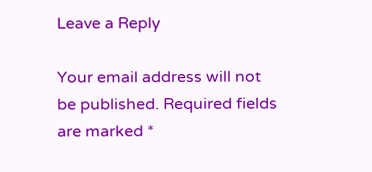Leave a Reply

Your email address will not be published. Required fields are marked *